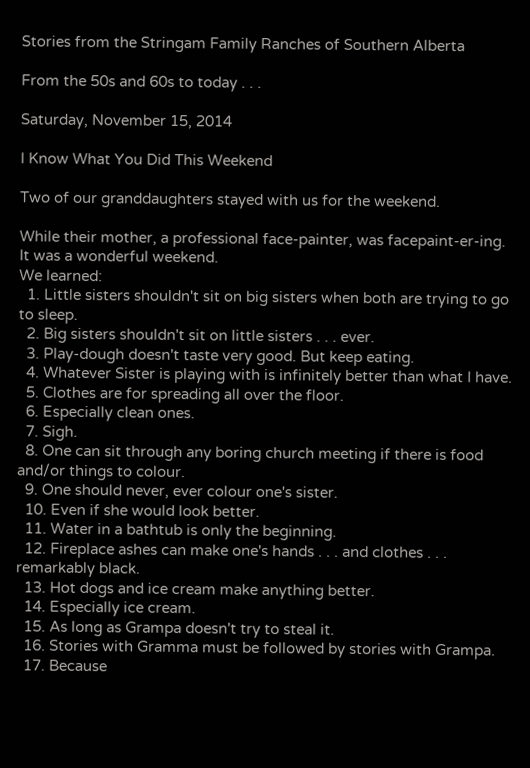Stories from the Stringam Family Ranches of Southern Alberta

From the 50s and 60s to today . . .

Saturday, November 15, 2014

I Know What You Did This Weekend

Two of our granddaughters stayed with us for the weekend.

While their mother, a professional face-painter, was facepaint-er-ing.
It was a wonderful weekend.
We learned:
  1. Little sisters shouldn't sit on big sisters when both are trying to go to sleep.
  2. Big sisters shouldn't sit on little sisters . . . ever.
  3. Play-dough doesn't taste very good. But keep eating.
  4. Whatever Sister is playing with is infinitely better than what I have.
  5. Clothes are for spreading all over the floor.
  6. Especially clean ones.
  7. Sigh.
  8. One can sit through any boring church meeting if there is food and/or things to colour.
  9. One should never, ever colour one's sister.
  10. Even if she would look better.
  11. Water in a bathtub is only the beginning.
  12. Fireplace ashes can make one's hands . . . and clothes . . . remarkably black.
  13. Hot dogs and ice cream make anything better.
  14. Especially ice cream.
  15. As long as Grampa doesn't try to steal it.
  16. Stories with Gramma must be followed by stories with Grampa.
  17. Because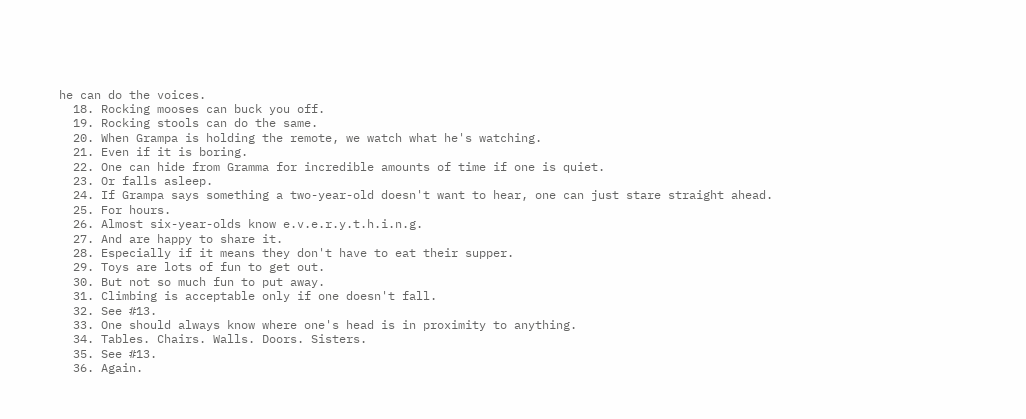he can do the voices.
  18. Rocking mooses can buck you off.
  19. Rocking stools can do the same.
  20. When Grampa is holding the remote, we watch what he's watching.
  21. Even if it is boring.
  22. One can hide from Gramma for incredible amounts of time if one is quiet.
  23. Or falls asleep.
  24. If Grampa says something a two-year-old doesn't want to hear, one can just stare straight ahead.
  25. For hours.
  26. Almost six-year-olds know e.v.e.r.y.t.h.i.n.g.
  27. And are happy to share it.
  28. Especially if it means they don't have to eat their supper.
  29. Toys are lots of fun to get out.
  30. But not so much fun to put away.
  31. Climbing is acceptable only if one doesn't fall.
  32. See #13.
  33. One should always know where one's head is in proximity to anything.
  34. Tables. Chairs. Walls. Doors. Sisters.
  35. See #13.
  36. Again.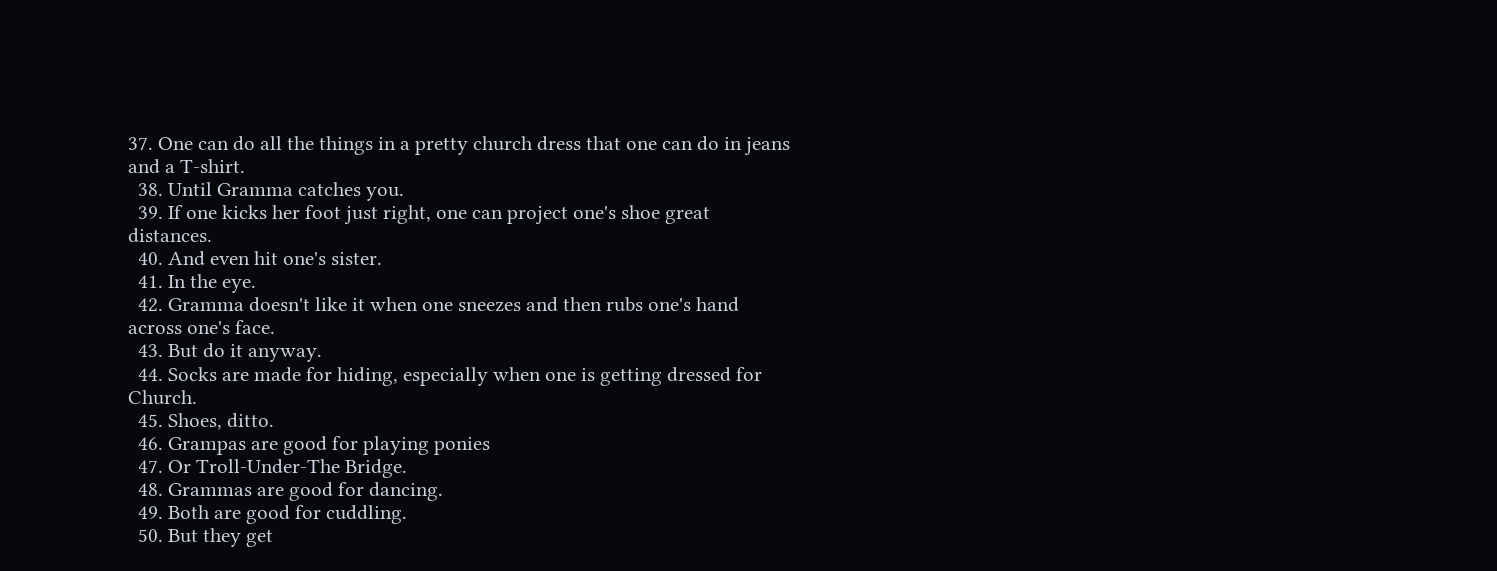37. One can do all the things in a pretty church dress that one can do in jeans and a T-shirt.
  38. Until Gramma catches you.
  39. If one kicks her foot just right, one can project one's shoe great distances.
  40. And even hit one's sister.
  41. In the eye.
  42. Gramma doesn't like it when one sneezes and then rubs one's hand across one's face.
  43. But do it anyway.
  44. Socks are made for hiding, especially when one is getting dressed for Church.
  45. Shoes, ditto.
  46. Grampas are good for playing ponies
  47. Or Troll-Under-The Bridge.
  48. Grammas are good for dancing.
  49. Both are good for cuddling.
  50. But they get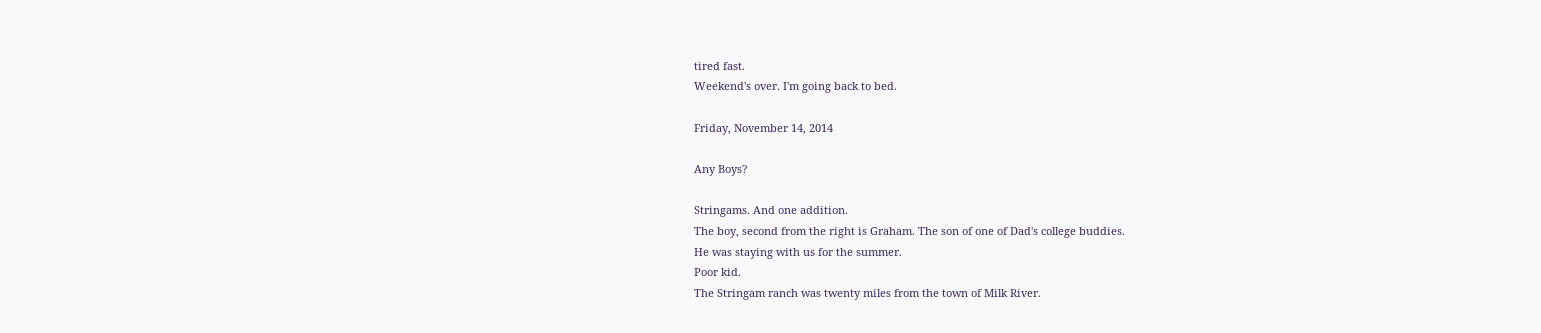tired fast.
Weekend's over. I'm going back to bed.

Friday, November 14, 2014

Any Boys?

Stringams. And one addition.
The boy, second from the right is Graham. The son of one of Dad's college buddies.
He was staying with us for the summer.
Poor kid.
The Stringam ranch was twenty miles from the town of Milk River.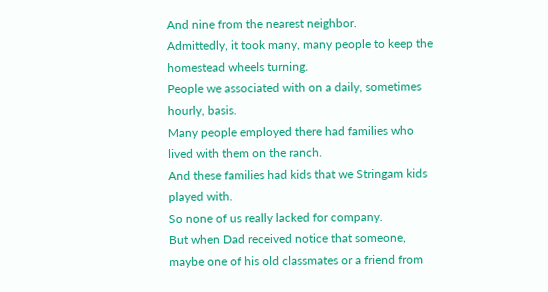And nine from the nearest neighbor.
Admittedly, it took many, many people to keep the homestead wheels turning.
People we associated with on a daily, sometimes hourly, basis.
Many people employed there had families who lived with them on the ranch.
And these families had kids that we Stringam kids played with.
So none of us really lacked for company.
But when Dad received notice that someone, maybe one of his old classmates or a friend from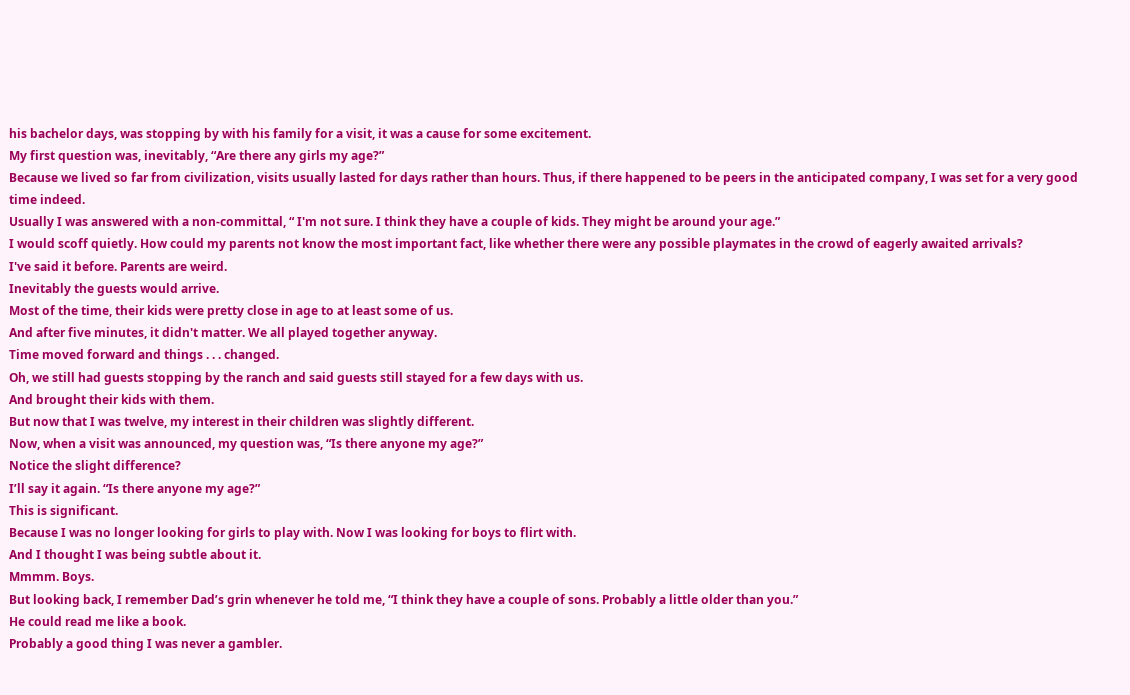his bachelor days, was stopping by with his family for a visit, it was a cause for some excitement.
My first question was, inevitably, “Are there any girls my age?”
Because we lived so far from civilization, visits usually lasted for days rather than hours. Thus, if there happened to be peers in the anticipated company, I was set for a very good time indeed.
Usually I was answered with a non-committal, “ I'm not sure. I think they have a couple of kids. They might be around your age.”
I would scoff quietly. How could my parents not know the most important fact, like whether there were any possible playmates in the crowd of eagerly awaited arrivals?
I've said it before. Parents are weird.
Inevitably the guests would arrive.
Most of the time, their kids were pretty close in age to at least some of us.
And after five minutes, it didn't matter. We all played together anyway.
Time moved forward and things . . . changed.
Oh, we still had guests stopping by the ranch and said guests still stayed for a few days with us.
And brought their kids with them.
But now that I was twelve, my interest in their children was slightly different.
Now, when a visit was announced, my question was, “Is there anyone my age?”
Notice the slight difference?
I’ll say it again. “Is there anyone my age?”
This is significant.
Because I was no longer looking for girls to play with. Now I was looking for boys to flirt with.
And I thought I was being subtle about it.
Mmmm. Boys.
But looking back, I remember Dad’s grin whenever he told me, “I think they have a couple of sons. Probably a little older than you.”
He could read me like a book.
Probably a good thing I was never a gambler.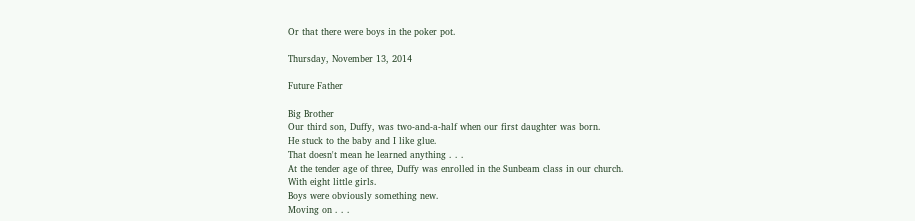Or that there were boys in the poker pot.

Thursday, November 13, 2014

Future Father

Big Brother
Our third son, Duffy, was two-and-a-half when our first daughter was born.
He stuck to the baby and I like glue.
That doesn't mean he learned anything . . .
At the tender age of three, Duffy was enrolled in the Sunbeam class in our church.
With eight little girls.
Boys were obviously something new.
Moving on . . .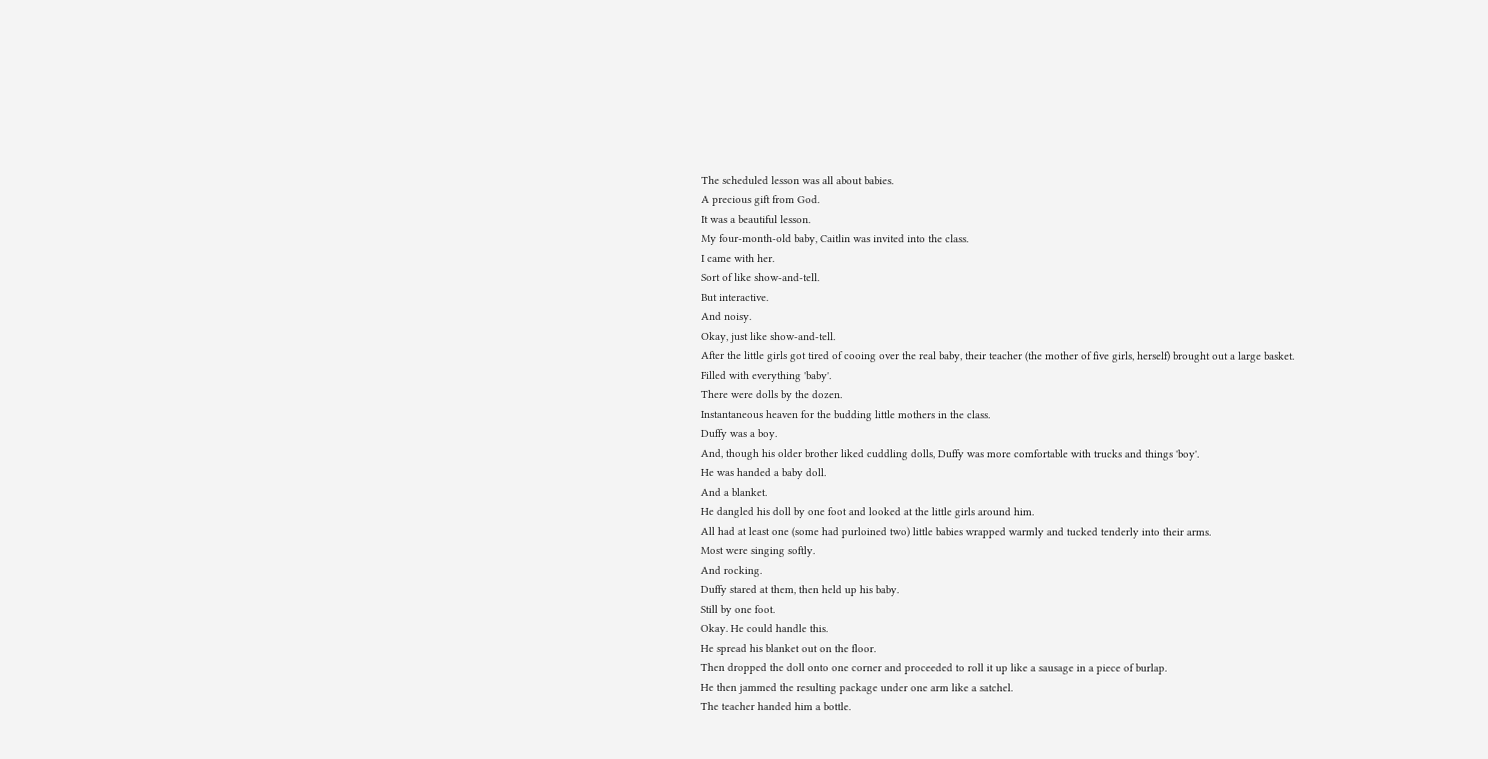The scheduled lesson was all about babies.
A precious gift from God.
It was a beautiful lesson.
My four-month-old baby, Caitlin was invited into the class.
I came with her.
Sort of like show-and-tell.
But interactive.
And noisy.
Okay, just like show-and-tell.
After the little girls got tired of cooing over the real baby, their teacher (the mother of five girls, herself) brought out a large basket.
Filled with everything 'baby'.
There were dolls by the dozen.
Instantaneous heaven for the budding little mothers in the class.
Duffy was a boy.
And, though his older brother liked cuddling dolls, Duffy was more comfortable with trucks and things 'boy'.
He was handed a baby doll.
And a blanket.
He dangled his doll by one foot and looked at the little girls around him.
All had at least one (some had purloined two) little babies wrapped warmly and tucked tenderly into their arms.
Most were singing softly.
And rocking.
Duffy stared at them, then held up his baby.
Still by one foot.
Okay. He could handle this.
He spread his blanket out on the floor.
Then dropped the doll onto one corner and proceeded to roll it up like a sausage in a piece of burlap.
He then jammed the resulting package under one arm like a satchel.
The teacher handed him a bottle.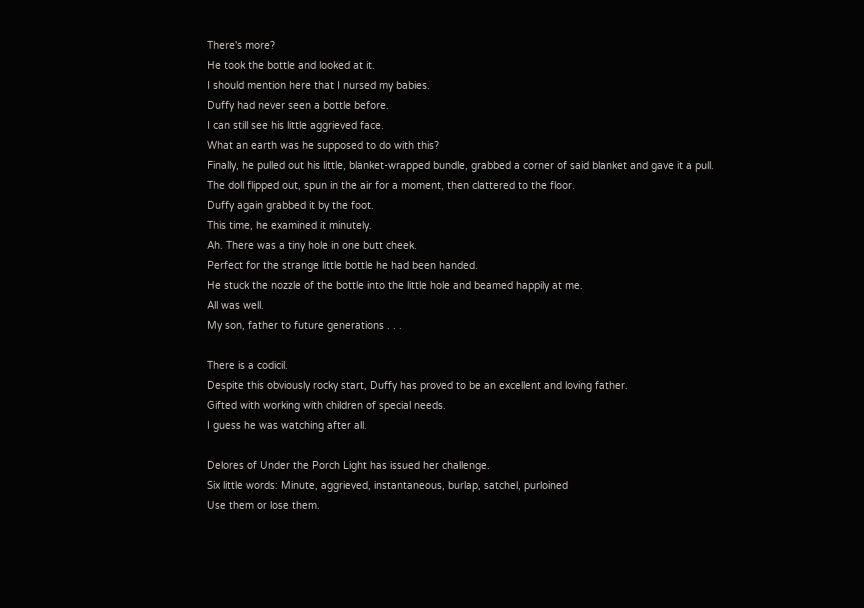There's more?
He took the bottle and looked at it.
I should mention here that I nursed my babies.
Duffy had never seen a bottle before.
I can still see his little aggrieved face.
What an earth was he supposed to do with this?
Finally, he pulled out his little, blanket-wrapped bundle, grabbed a corner of said blanket and gave it a pull.
The doll flipped out, spun in the air for a moment, then clattered to the floor.
Duffy again grabbed it by the foot.
This time, he examined it minutely.
Ah. There was a tiny hole in one butt cheek.
Perfect for the strange little bottle he had been handed.
He stuck the nozzle of the bottle into the little hole and beamed happily at me.
All was well.
My son, father to future generations . . .

There is a codicil.
Despite this obviously rocky start, Duffy has proved to be an excellent and loving father.
Gifted with working with children of special needs.
I guess he was watching after all.

Delores of Under the Porch Light has issued her challenge.
Six little words: Minute, aggrieved, instantaneous, burlap, satchel, purloined
Use them or lose them.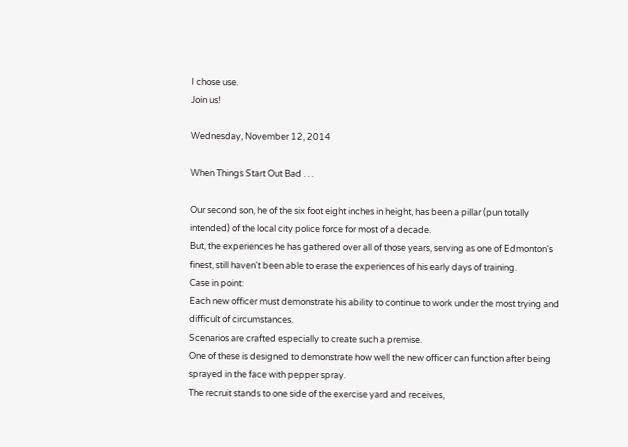I chose use.
Join us!

Wednesday, November 12, 2014

When Things Start Out Bad . . .

Our second son, he of the six foot eight inches in height, has been a pillar (pun totally intended) of the local city police force for most of a decade.
But, the experiences he has gathered over all of those years, serving as one of Edmonton's finest, still haven't been able to erase the experiences of his early days of training.
Case in point:
Each new officer must demonstrate his ability to continue to work under the most trying and difficult of circumstances.
Scenarios are crafted especially to create such a premise.
One of these is designed to demonstrate how well the new officer can function after being sprayed in the face with pepper spray.
The recruit stands to one side of the exercise yard and receives,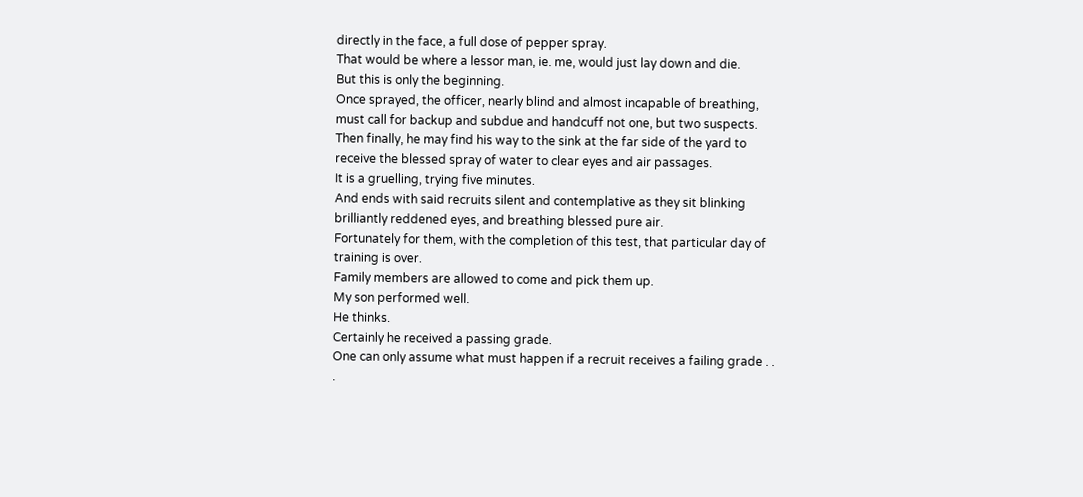directly in the face, a full dose of pepper spray.
That would be where a lessor man, ie. me, would just lay down and die.
But this is only the beginning.
Once sprayed, the officer, nearly blind and almost incapable of breathing, must call for backup and subdue and handcuff not one, but two suspects. Then finally, he may find his way to the sink at the far side of the yard to receive the blessed spray of water to clear eyes and air passages.
It is a gruelling, trying five minutes.
And ends with said recruits silent and contemplative as they sit blinking brilliantly reddened eyes, and breathing blessed pure air.
Fortunately for them, with the completion of this test, that particular day of training is over.
Family members are allowed to come and pick them up.
My son performed well.
He thinks.
Certainly he received a passing grade.
One can only assume what must happen if a recruit receives a failing grade . . .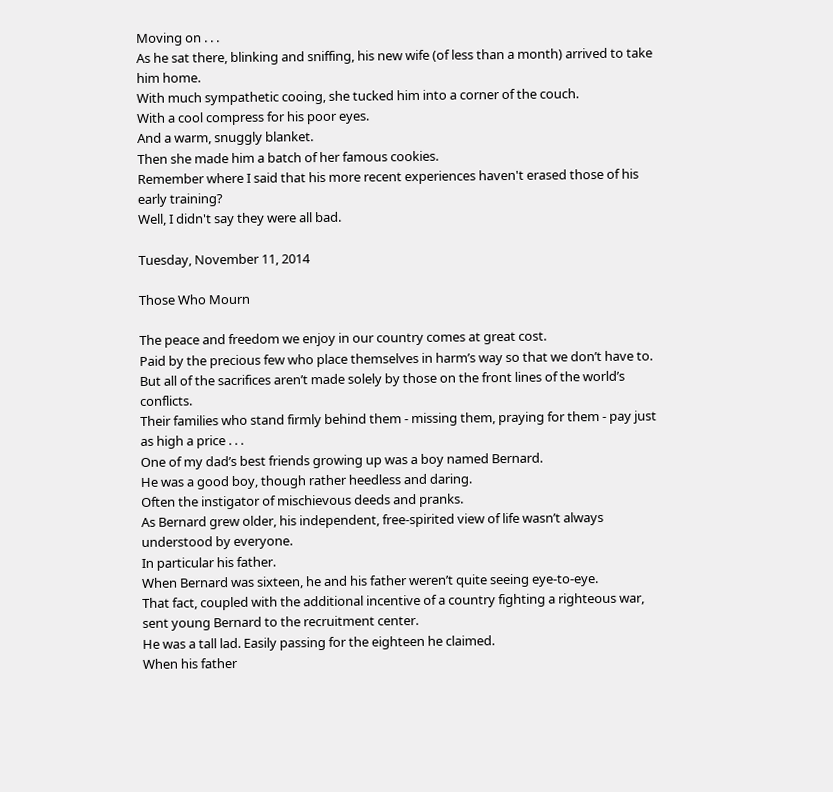Moving on . . .
As he sat there, blinking and sniffing, his new wife (of less than a month) arrived to take him home.
With much sympathetic cooing, she tucked him into a corner of the couch.
With a cool compress for his poor eyes.
And a warm, snuggly blanket.
Then she made him a batch of her famous cookies.
Remember where I said that his more recent experiences haven't erased those of his early training?
Well, I didn't say they were all bad.

Tuesday, November 11, 2014

Those Who Mourn

The peace and freedom we enjoy in our country comes at great cost.
Paid by the precious few who place themselves in harm’s way so that we don’t have to.
But all of the sacrifices aren’t made solely by those on the front lines of the world’s conflicts.
Their families who stand firmly behind them - missing them, praying for them - pay just as high a price . . .
One of my dad’s best friends growing up was a boy named Bernard.
He was a good boy, though rather heedless and daring.
Often the instigator of mischievous deeds and pranks.
As Bernard grew older, his independent, free-spirited view of life wasn’t always understood by everyone.
In particular his father.
When Bernard was sixteen, he and his father weren’t quite seeing eye-to-eye.
That fact, coupled with the additional incentive of a country fighting a righteous war, sent young Bernard to the recruitment center.
He was a tall lad. Easily passing for the eighteen he claimed.
When his father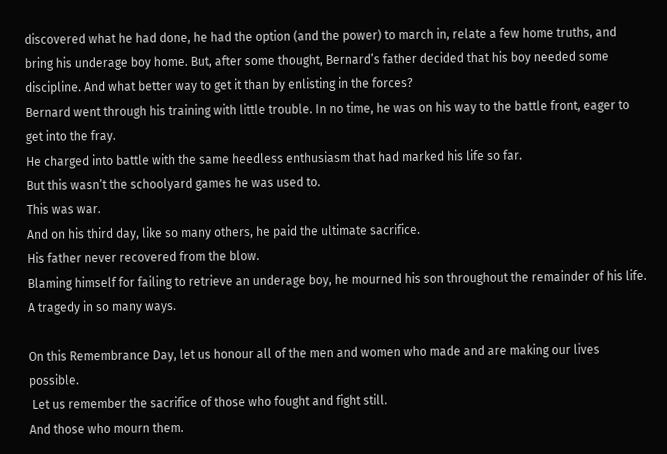discovered what he had done, he had the option (and the power) to march in, relate a few home truths, and bring his underage boy home. But, after some thought, Bernard’s father decided that his boy needed some discipline. And what better way to get it than by enlisting in the forces?
Bernard went through his training with little trouble. In no time, he was on his way to the battle front, eager to get into the fray.
He charged into battle with the same heedless enthusiasm that had marked his life so far.
But this wasn’t the schoolyard games he was used to.
This was war.
And on his third day, like so many others, he paid the ultimate sacrifice.
His father never recovered from the blow.
Blaming himself for failing to retrieve an underage boy, he mourned his son throughout the remainder of his life.
A tragedy in so many ways.

On this Remembrance Day, let us honour all of the men and women who made and are making our lives possible.
 Let us remember the sacrifice of those who fought and fight still.
And those who mourn them.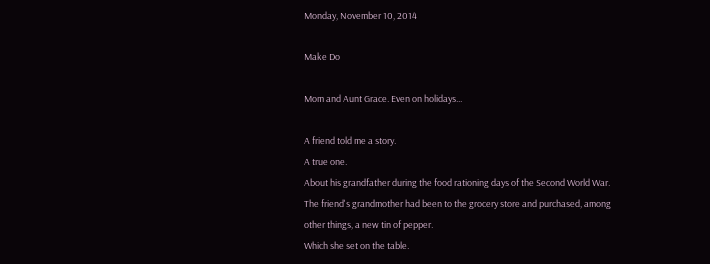Monday, November 10, 2014

Make Do

Mom and Aunt Grace. Even on holidays...

A friend told me a story.
A true one.
About his grandfather during the food rationing days of the Second World War.
The friend's grandmother had been to the grocery store and purchased, among other things, a new tin of pepper.
Which she set on the table.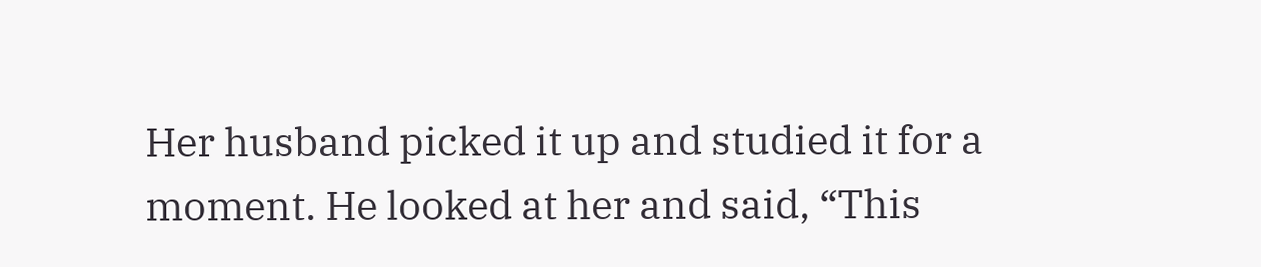Her husband picked it up and studied it for a moment. He looked at her and said, “This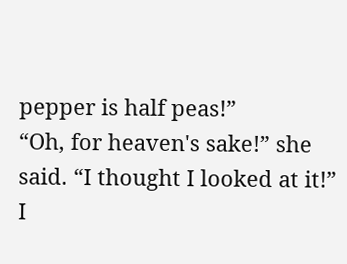pepper is half peas!”
“Oh, for heaven's sake!” she said. “I thought I looked at it!”
I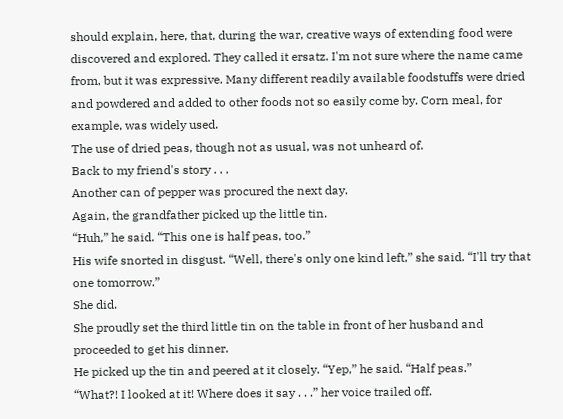should explain, here, that, during the war, creative ways of extending food were discovered and explored. They called it ersatz. I'm not sure where the name came from, but it was expressive. Many different readily available foodstuffs were dried and powdered and added to other foods not so easily come by. Corn meal, for example, was widely used.
The use of dried peas, though not as usual, was not unheard of.
Back to my friend's story . . .
Another can of pepper was procured the next day.
Again, the grandfather picked up the little tin.
“Huh,” he said. “This one is half peas, too.”
His wife snorted in disgust. “Well, there's only one kind left,” she said. “I'll try that one tomorrow.”
She did.
She proudly set the third little tin on the table in front of her husband and proceeded to get his dinner.
He picked up the tin and peered at it closely. “Yep,” he said. “Half peas.”
“What?! I looked at it! Where does it say . . .” her voice trailed off.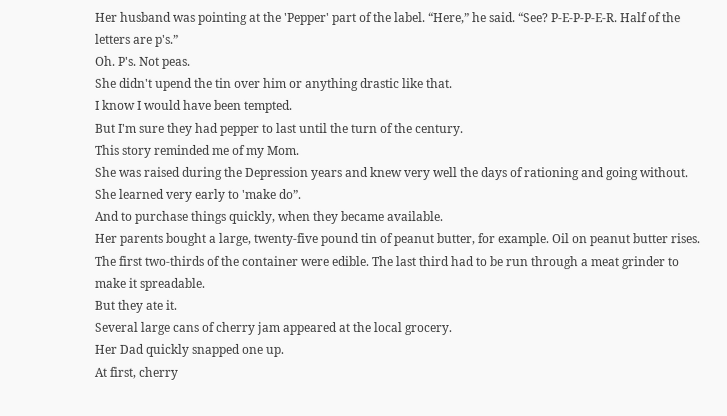Her husband was pointing at the 'Pepper' part of the label. “Here,” he said. “See? P-E-P-P-E-R. Half of the letters are p's.”
Oh. P's. Not peas.
She didn't upend the tin over him or anything drastic like that.
I know I would have been tempted.
But I'm sure they had pepper to last until the turn of the century.
This story reminded me of my Mom.
She was raised during the Depression years and knew very well the days of rationing and going without.
She learned very early to 'make do”.
And to purchase things quickly, when they became available.
Her parents bought a large, twenty-five pound tin of peanut butter, for example. Oil on peanut butter rises. The first two-thirds of the container were edible. The last third had to be run through a meat grinder to make it spreadable.
But they ate it.
Several large cans of cherry jam appeared at the local grocery.
Her Dad quickly snapped one up.
At first, cherry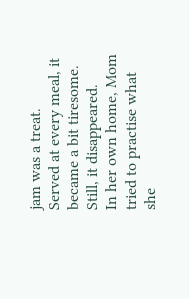jam was a treat.
Served at every meal, it became a bit tiresome.
Still, it disappeared.
In her own home, Mom tried to practise what she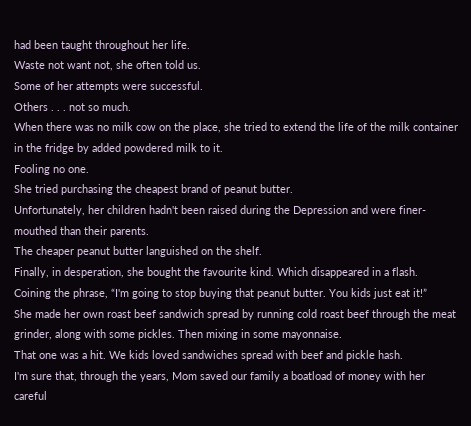had been taught throughout her life.
Waste not want not, she often told us.
Some of her attempts were successful.
Others . . . not so much.
When there was no milk cow on the place, she tried to extend the life of the milk container in the fridge by added powdered milk to it.
Fooling no one.
She tried purchasing the cheapest brand of peanut butter.
Unfortunately, her children hadn't been raised during the Depression and were finer-mouthed than their parents.
The cheaper peanut butter languished on the shelf.
Finally, in desperation, she bought the favourite kind. Which disappeared in a flash.
Coining the phrase, “I'm going to stop buying that peanut butter. You kids just eat it!”
She made her own roast beef sandwich spread by running cold roast beef through the meat grinder, along with some pickles. Then mixing in some mayonnaise.
That one was a hit. We kids loved sandwiches spread with beef and pickle hash.
I'm sure that, through the years, Mom saved our family a boatload of money with her careful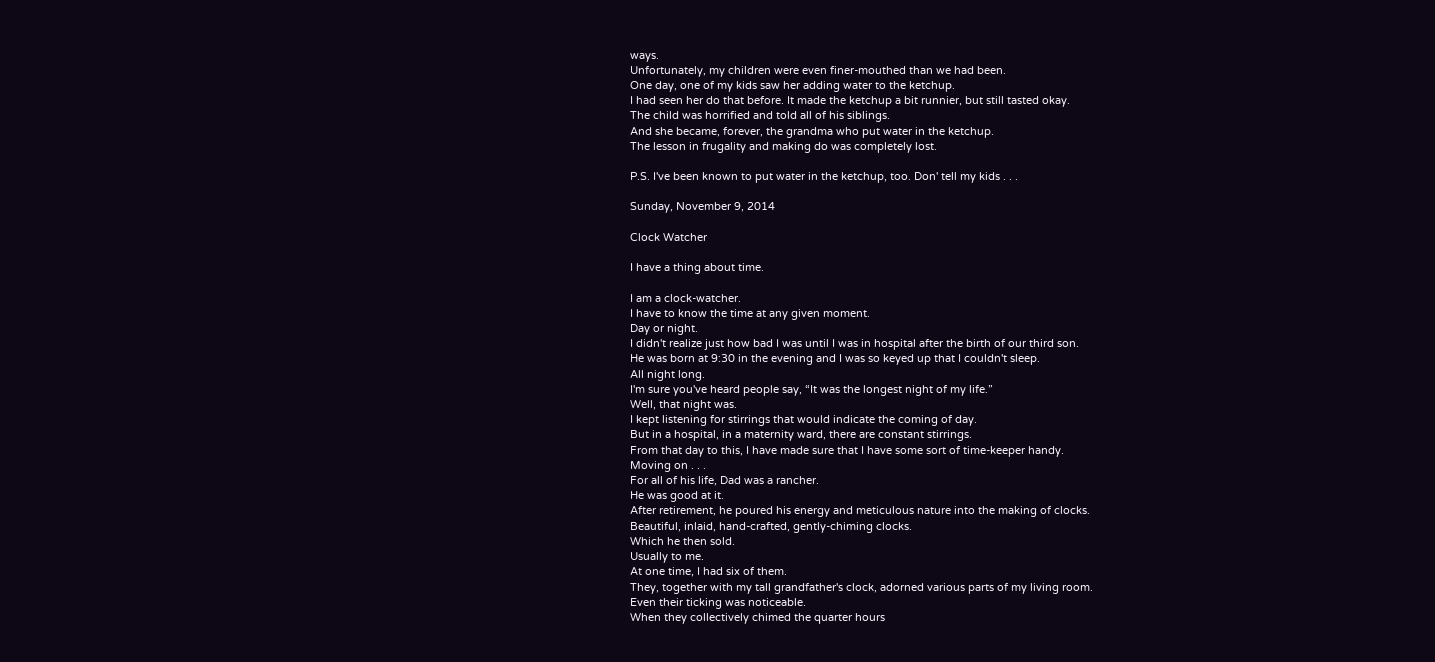ways.
Unfortunately, my children were even finer-mouthed than we had been.
One day, one of my kids saw her adding water to the ketchup.
I had seen her do that before. It made the ketchup a bit runnier, but still tasted okay.
The child was horrified and told all of his siblings.
And she became, forever, the grandma who put water in the ketchup.
The lesson in frugality and making do was completely lost.

P.S. I've been known to put water in the ketchup, too. Don' tell my kids . . .

Sunday, November 9, 2014

Clock Watcher

I have a thing about time.

I am a clock-watcher.
I have to know the time at any given moment.
Day or night.
I didn't realize just how bad I was until I was in hospital after the birth of our third son.
He was born at 9:30 in the evening and I was so keyed up that I couldn't sleep.
All night long.
I'm sure you've heard people say, “It was the longest night of my life.”
Well, that night was.
I kept listening for stirrings that would indicate the coming of day.
But in a hospital, in a maternity ward, there are constant stirrings.
From that day to this, I have made sure that I have some sort of time-keeper handy.
Moving on . . .
For all of his life, Dad was a rancher.
He was good at it.
After retirement, he poured his energy and meticulous nature into the making of clocks.
Beautiful, inlaid, hand-crafted, gently-chiming clocks.
Which he then sold.
Usually to me.
At one time, I had six of them.
They, together with my tall grandfather's clock, adorned various parts of my living room.
Even their ticking was noticeable.
When they collectively chimed the quarter hours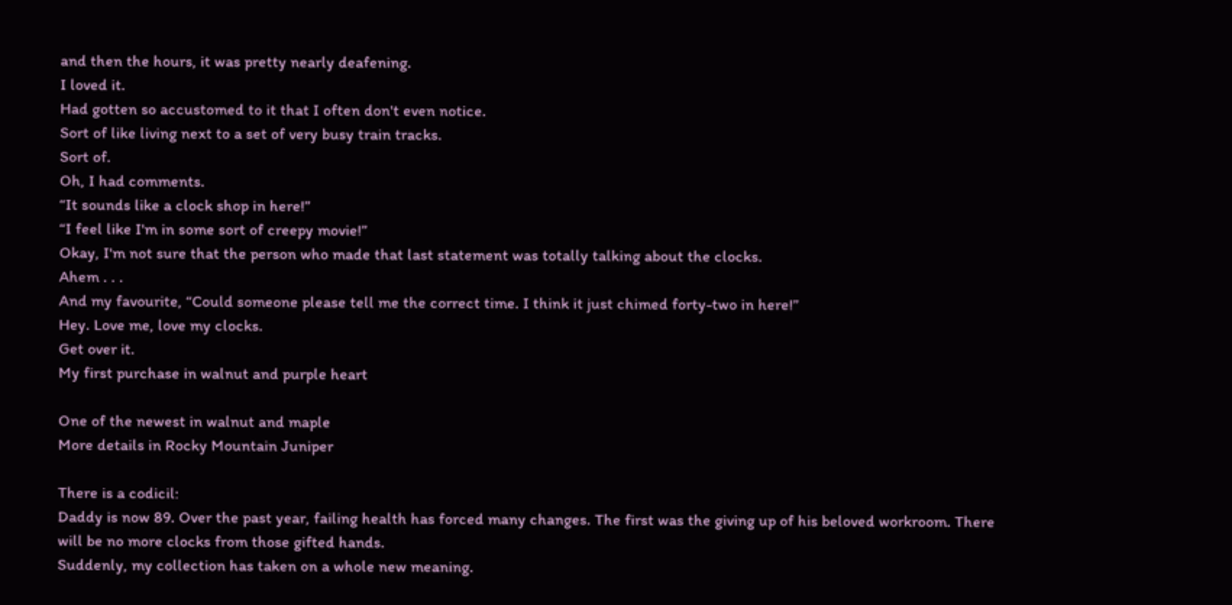and then the hours, it was pretty nearly deafening.
I loved it.
Had gotten so accustomed to it that I often don't even notice.
Sort of like living next to a set of very busy train tracks.
Sort of.
Oh, I had comments.
“It sounds like a clock shop in here!”
“I feel like I'm in some sort of creepy movie!”
Okay, I'm not sure that the person who made that last statement was totally talking about the clocks.
Ahem . . .
And my favourite, “Could someone please tell me the correct time. I think it just chimed forty-two in here!”
Hey. Love me, love my clocks.
Get over it.
My first purchase in walnut and purple heart

One of the newest in walnut and maple
More details in Rocky Mountain Juniper

There is a codicil:
Daddy is now 89. Over the past year, failing health has forced many changes. The first was the giving up of his beloved workroom. There will be no more clocks from those gifted hands.
Suddenly, my collection has taken on a whole new meaning.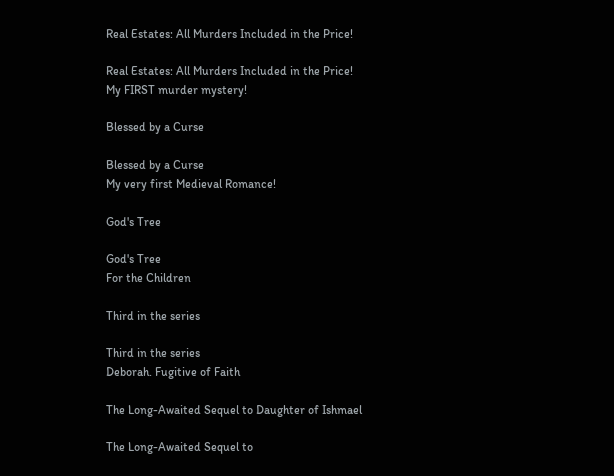Real Estates: All Murders Included in the Price!

Real Estates: All Murders Included in the Price!
My FIRST murder mystery!

Blessed by a Curse

Blessed by a Curse
My very first Medieval Romance!

God's Tree

God's Tree
For the Children

Third in the series

Third in the series
Deborah. Fugitive of Faith

The Long-Awaited Sequel to Daughter of Ishmael

The Long-Awaited Sequel to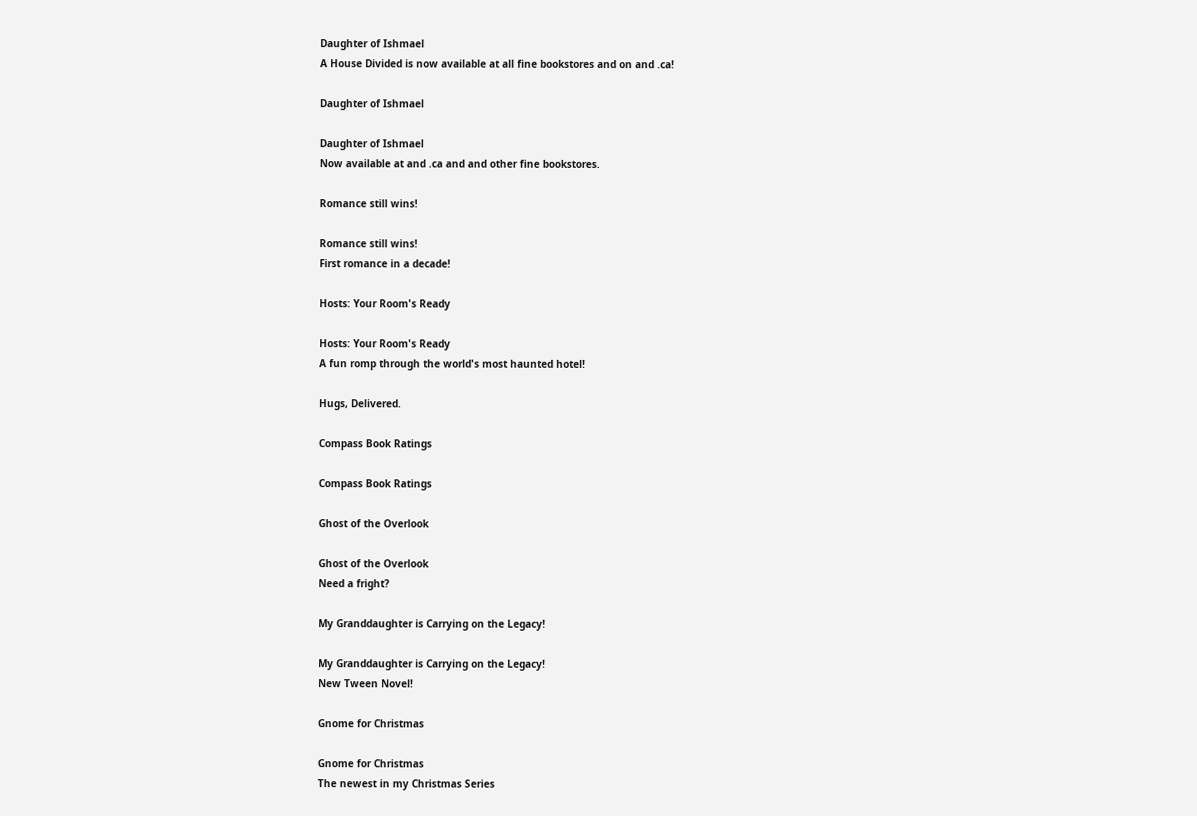Daughter of Ishmael
A House Divided is now available at all fine bookstores and on and .ca!

Daughter of Ishmael

Daughter of Ishmael
Now available at and .ca and and other fine bookstores.

Romance still wins!

Romance still wins!
First romance in a decade!

Hosts: Your Room's Ready

Hosts: Your Room's Ready
A fun romp through the world's most haunted hotel!

Hugs, Delivered.

Compass Book Ratings

Compass Book Ratings

Ghost of the Overlook

Ghost of the Overlook
Need a fright?

My Granddaughter is Carrying on the Legacy!

My Granddaughter is Carrying on the Legacy!
New Tween Novel!

Gnome for Christmas

Gnome for Christmas
The newest in my Christmas Series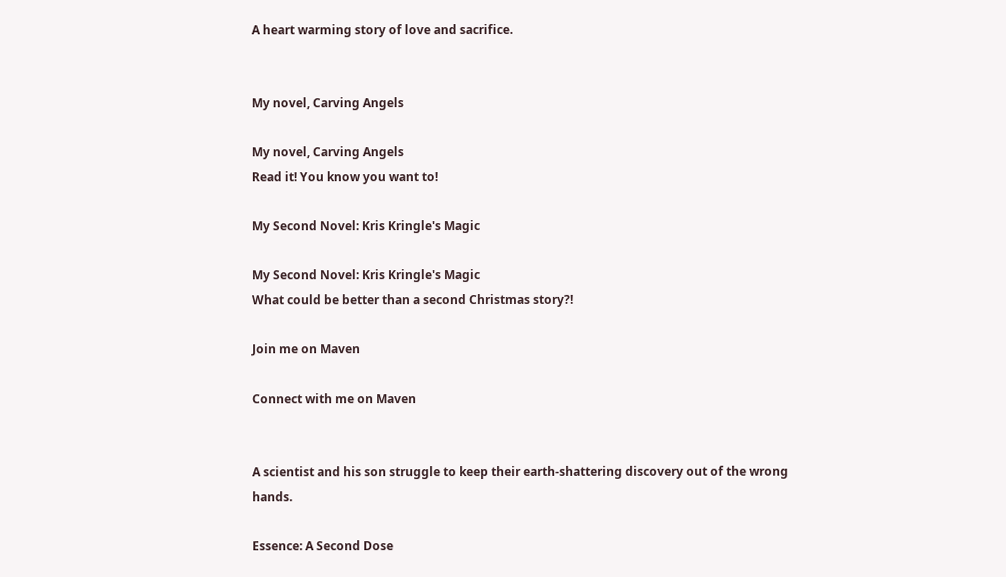A heart warming story of love and sacrifice.


My novel, Carving Angels

My novel, Carving Angels
Read it! You know you want to!

My Second Novel: Kris Kringle's Magic

My Second Novel: Kris Kringle's Magic
What could be better than a second Christmas story?!

Join me on Maven

Connect with me on Maven


A scientist and his son struggle to keep their earth-shattering discovery out of the wrong hands.

Essence: A Second Dose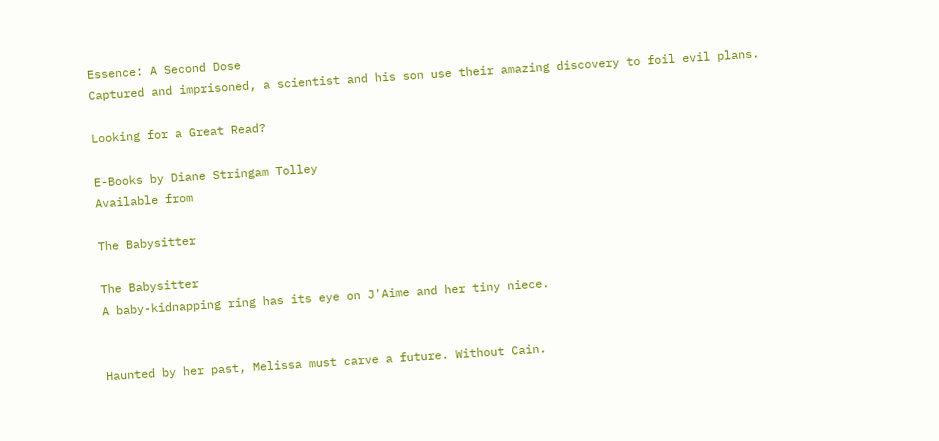Essence: A Second Dose
Captured and imprisoned, a scientist and his son use their amazing discovery to foil evil plans.

Looking for a Great Read?

E-Books by Diane Stringam Tolley
Available from

The Babysitter

The Babysitter
A baby-kidnapping ring has its eye on J'Aime and her tiny niece.


Haunted by her past, Melissa must carve a future. Without Cain.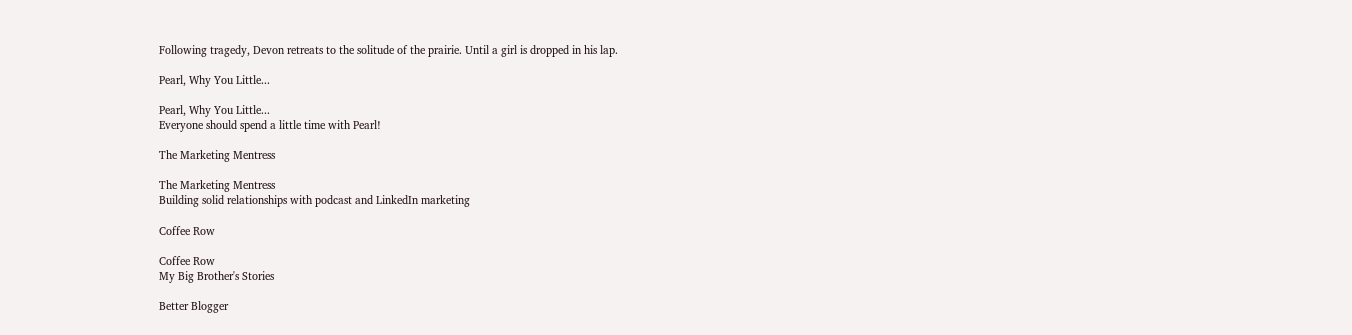Following tragedy, Devon retreats to the solitude of the prairie. Until a girl is dropped in his lap.

Pearl, Why You Little...

Pearl, Why You Little...
Everyone should spend a little time with Pearl!

The Marketing Mentress

The Marketing Mentress
Building solid relationships with podcast and LinkedIn marketing

Coffee Row

Coffee Row
My Big Brother's Stories

Better Blogger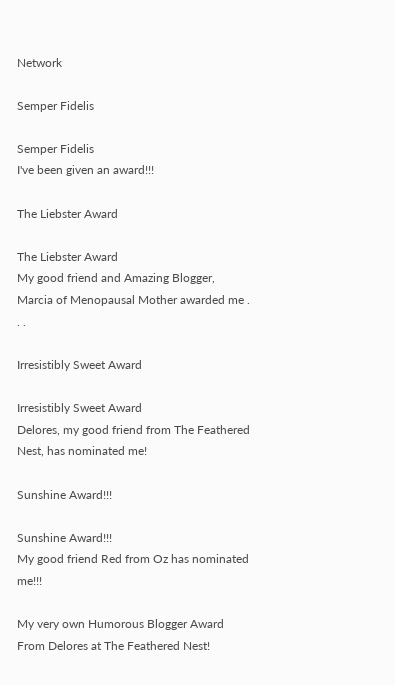Network

Semper Fidelis

Semper Fidelis
I've been given an award!!!

The Liebster Award

The Liebster Award
My good friend and Amazing Blogger, Marcia of Menopausal Mother awarded me . . .

Irresistibly Sweet Award

Irresistibly Sweet Award
Delores, my good friend from The Feathered Nest, has nominated me!

Sunshine Award!!!

Sunshine Award!!!
My good friend Red from Oz has nominated me!!!

My very own Humorous Blogger Award From Delores at The Feathered Nest!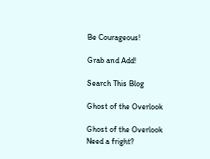Be Courageous!

Grab and Add!

Search This Blog

Ghost of the Overlook

Ghost of the Overlook
Need a fright?